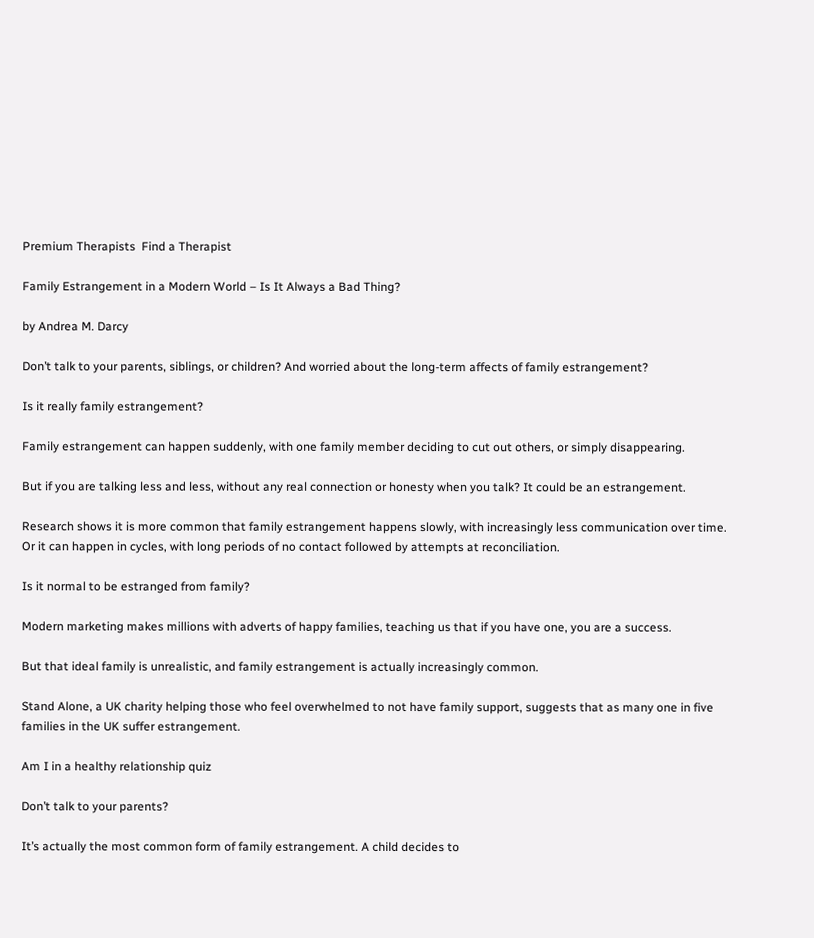Premium Therapists  Find a Therapist

Family Estrangement in a Modern World – Is It Always a Bad Thing?

by Andrea M. Darcy

Don’t talk to your parents, siblings, or children? And worried about the long-term affects of family estrangement?

Is it really family estrangement?

Family estrangement can happen suddenly, with one family member deciding to cut out others, or simply disappearing.

But if you are talking less and less, without any real connection or honesty when you talk? It could be an estrangement.

Research shows it is more common that family estrangement happens slowly, with increasingly less communication over time. Or it can happen in cycles, with long periods of no contact followed by attempts at reconciliation.

Is it normal to be estranged from family?

Modern marketing makes millions with adverts of happy families, teaching us that if you have one, you are a success.

But that ideal family is unrealistic, and family estrangement is actually increasingly common.

Stand Alone, a UK charity helping those who feel overwhelmed to not have family support, suggests that as many one in five families in the UK suffer estrangement.

Am I in a healthy relationship quiz

Don’t talk to your parents?

It’s actually the most common form of family estrangement. A child decides to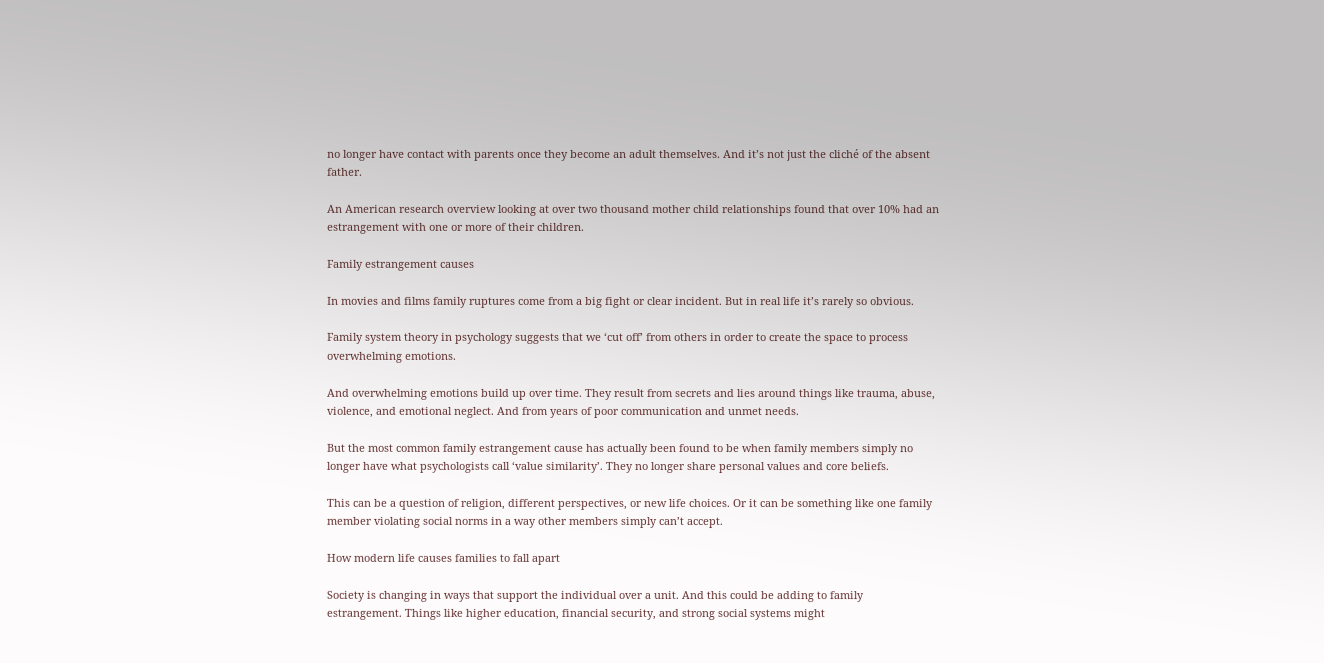no longer have contact with parents once they become an adult themselves. And it’s not just the cliché of the absent father.

An American research overview looking at over two thousand mother child relationships found that over 10% had an estrangement with one or more of their children.

Family estrangement causes

In movies and films family ruptures come from a big fight or clear incident. But in real life it’s rarely so obvious.

Family system theory in psychology suggests that we ‘cut off’ from others in order to create the space to process overwhelming emotions.

And overwhelming emotions build up over time. They result from secrets and lies around things like trauma, abuse, violence, and emotional neglect. And from years of poor communication and unmet needs.

But the most common family estrangement cause has actually been found to be when family members simply no longer have what psychologists call ‘value similarity’. They no longer share personal values and core beliefs.

This can be a question of religion, different perspectives, or new life choices. Or it can be something like one family member violating social norms in a way other members simply can’t accept.

How modern life causes families to fall apart

Society is changing in ways that support the individual over a unit. And this could be adding to family estrangement. Things like higher education, financial security, and strong social systems might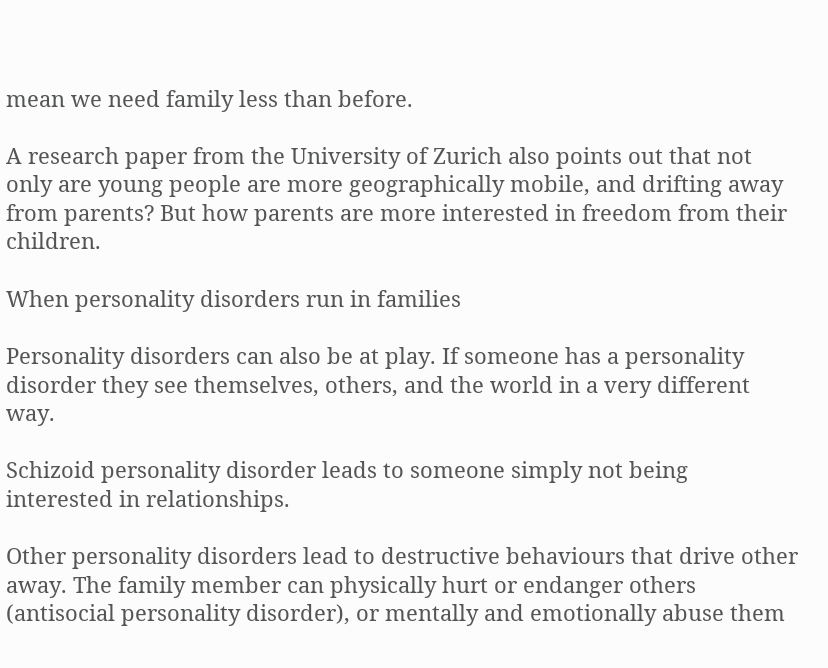mean we need family less than before.

A research paper from the University of Zurich also points out that not only are young people are more geographically mobile, and drifting away from parents? But how parents are more interested in freedom from their children.

When personality disorders run in families

Personality disorders can also be at play. If someone has a personality disorder they see themselves, others, and the world in a very different way.

Schizoid personality disorder leads to someone simply not being interested in relationships.

Other personality disorders lead to destructive behaviours that drive other away. The family member can physically hurt or endanger others (antisocial personality disorder), or mentally and emotionally abuse them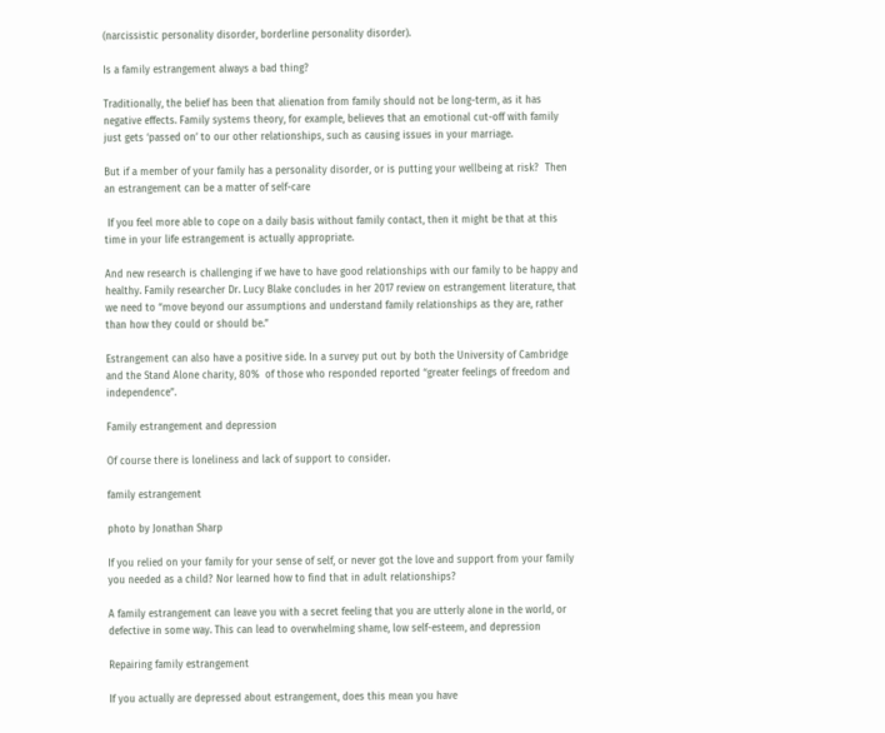(narcissistic personality disorder, borderline personality disorder).

Is a family estrangement always a bad thing?

Traditionally, the belief has been that alienation from family should not be long-term, as it has negative effects. Family systems theory, for example, believes that an emotional cut-off with family just gets ‘passed on’ to our other relationships, such as causing issues in your marriage.

But if a member of your family has a personality disorder, or is putting your wellbeing at risk?  Then an estrangement can be a matter of self-care

 If you feel more able to cope on a daily basis without family contact, then it might be that at this time in your life estrangement is actually appropriate.

And new research is challenging if we have to have good relationships with our family to be happy and healthy. Family researcher Dr. Lucy Blake concludes in her 2017 review on estrangement literature, that we need to “move beyond our assumptions and understand family relationships as they are, rather than how they could or should be.”

Estrangement can also have a positive side. In a survey put out by both the University of Cambridge and the Stand Alone charity, 80%  of those who responded reported “greater feelings of freedom and independence”.

Family estrangement and depression

Of course there is loneliness and lack of support to consider.

family estrangement

photo by Jonathan Sharp

If you relied on your family for your sense of self, or never got the love and support from your family you needed as a child? Nor learned how to find that in adult relationships?

A family estrangement can leave you with a secret feeling that you are utterly alone in the world, or defective in some way. This can lead to overwhelming shame, low self-esteem, and depression

Repairing family estrangement

If you actually are depressed about estrangement, does this mean you have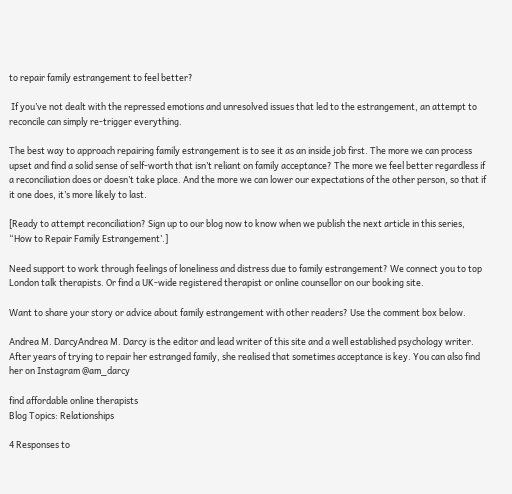to repair family estrangement to feel better?

 If you’ve not dealt with the repressed emotions and unresolved issues that led to the estrangement, an attempt to reconcile can simply re-trigger everything.

The best way to approach repairing family estrangement is to see it as an inside job first. The more we can process upset and find a solid sense of self-worth that isn’t reliant on family acceptance? The more we feel better regardless if a reconciliation does or doesn’t take place. And the more we can lower our expectations of the other person, so that if it one does, it’s more likely to last.

[Ready to attempt reconciliation? Sign up to our blog now to know when we publish the next article in this series, “How to Repair Family Estrangement’.]

Need support to work through feelings of loneliness and distress due to family estrangement? We connect you to top London talk therapists. Or find a UK-wide registered therapist or online counsellor on our booking site.

Want to share your story or advice about family estrangement with other readers? Use the comment box below.

Andrea M. DarcyAndrea M. Darcy is the editor and lead writer of this site and a well established psychology writer. After years of trying to repair her estranged family, she realised that sometimes acceptance is key. You can also find her on Instagram @am_darcy

find affordable online therapists
Blog Topics: Relationships

4 Responses to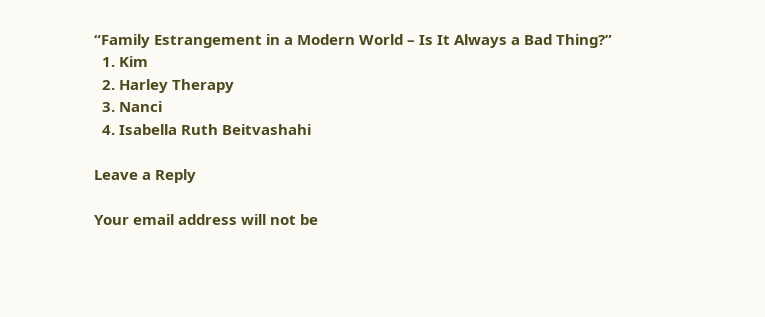“Family Estrangement in a Modern World – Is It Always a Bad Thing?”
  1. Kim
  2. Harley Therapy
  3. Nanci
  4. Isabella Ruth Beitvashahi

Leave a Reply

Your email address will not be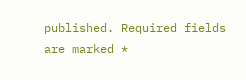published. Required fields are marked *